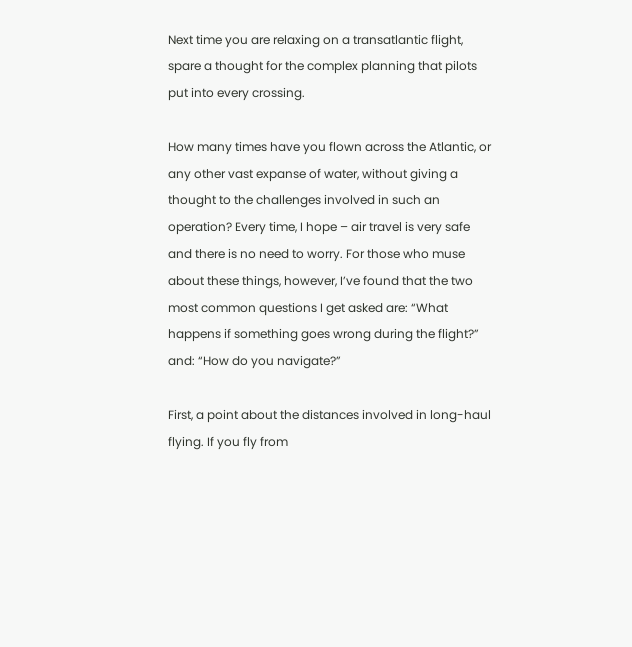Next time you are relaxing on a transatlantic flight, spare a thought for the complex planning that pilots put into every crossing.

How many times have you flown across the Atlantic, or any other vast expanse of water, without giving a thought to the challenges involved in such an operation? Every time, I hope – air travel is very safe and there is no need to worry. For those who muse about these things, however, I’ve found that the two most common questions I get asked are: “What happens if something goes wrong during the flight?” and: “How do you navigate?”

First, a point about the distances involved in long-haul flying. If you fly from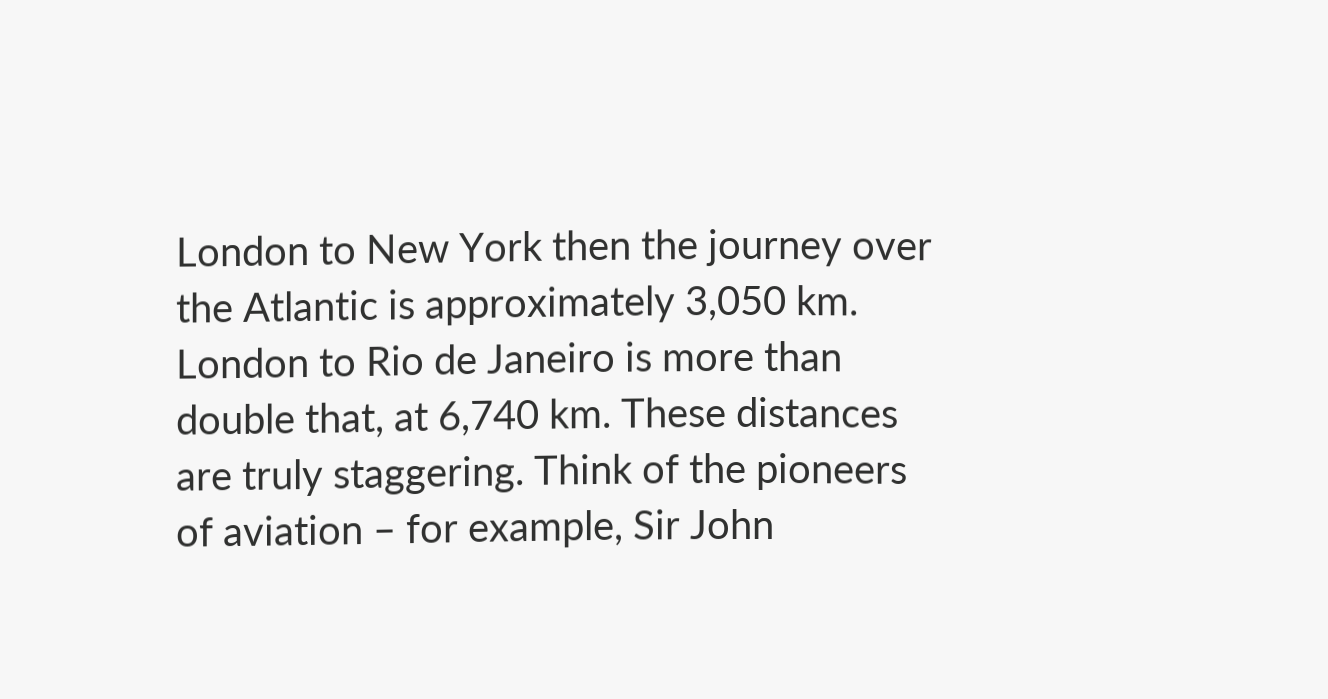London to New York then the journey over the Atlantic is approximately 3,050 km. London to Rio de Janeiro is more than double that, at 6,740 km. These distances are truly staggering. Think of the pioneers of aviation – for example, Sir John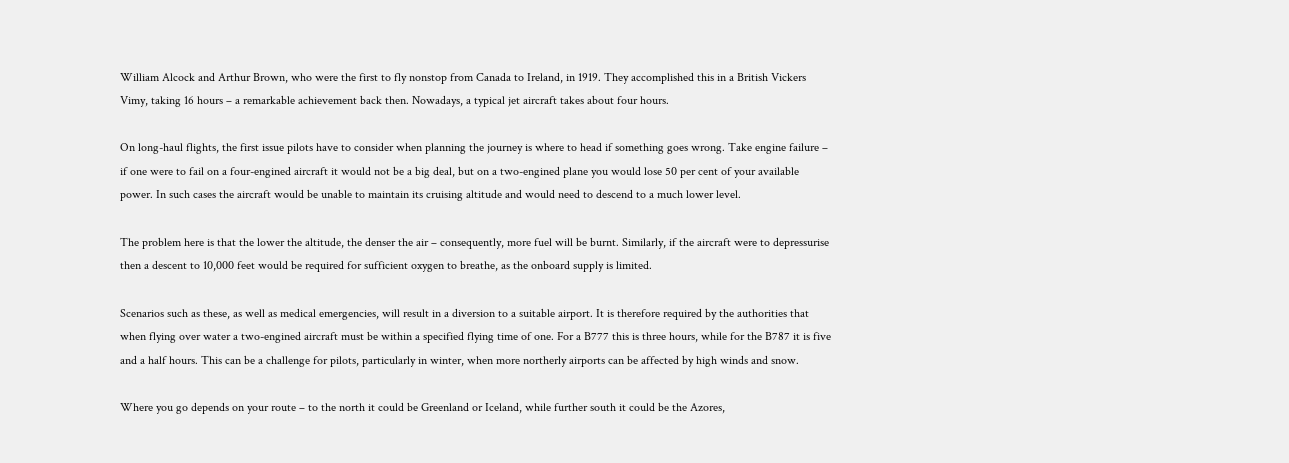William Alcock and Arthur Brown, who were the first to fly nonstop from Canada to Ireland, in 1919. They accomplished this in a British Vickers Vimy, taking 16 hours – a remarkable achievement back then. Nowadays, a typical jet aircraft takes about four hours.

On long-haul flights, the first issue pilots have to consider when planning the journey is where to head if something goes wrong. Take engine failure – if one were to fail on a four-engined aircraft it would not be a big deal, but on a two-engined plane you would lose 50 per cent of your available power. In such cases the aircraft would be unable to maintain its cruising altitude and would need to descend to a much lower level.

The problem here is that the lower the altitude, the denser the air – consequently, more fuel will be burnt. Similarly, if the aircraft were to depressurise then a descent to 10,000 feet would be required for sufficient oxygen to breathe, as the onboard supply is limited.

Scenarios such as these, as well as medical emergencies, will result in a diversion to a suitable airport. It is therefore required by the authorities that when flying over water a two-engined aircraft must be within a specified flying time of one. For a B777 this is three hours, while for the B787 it is five and a half hours. This can be a challenge for pilots, particularly in winter, when more northerly airports can be affected by high winds and snow.

Where you go depends on your route – to the north it could be Greenland or Iceland, while further south it could be the Azores,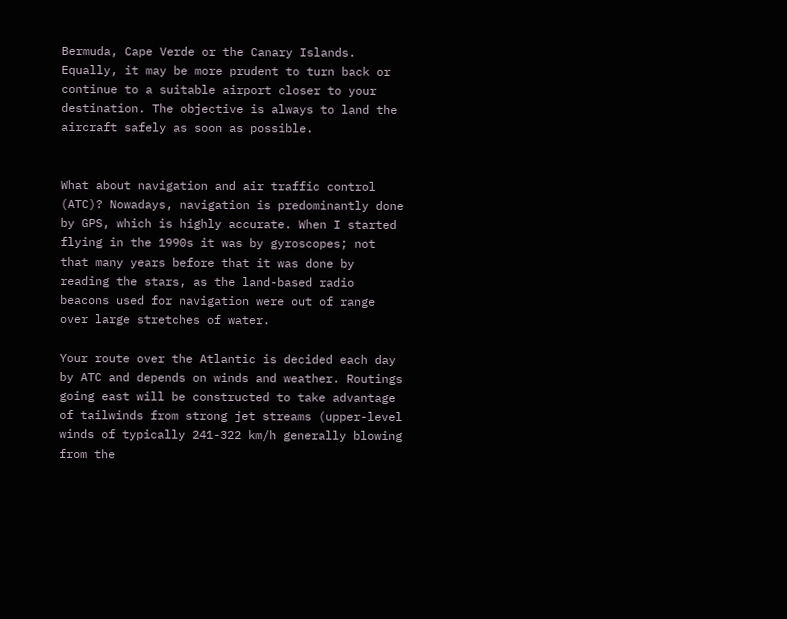Bermuda, Cape Verde or the Canary Islands. Equally, it may be more prudent to turn back or continue to a suitable airport closer to your destination. The objective is always to land the aircraft safely as soon as possible.


What about navigation and air traffic control (ATC)? Nowadays, navigation is predominantly done by GPS, which is highly accurate. When I started flying in the 1990s it was by gyroscopes; not that many years before that it was done by reading the stars, as the land-based radio beacons used for navigation were out of range over large stretches of water.

Your route over the Atlantic is decided each day by ATC and depends on winds and weather. Routings going east will be constructed to take advantage of tailwinds from strong jet streams (upper-level winds of typically 241-322 km/h generally blowing from the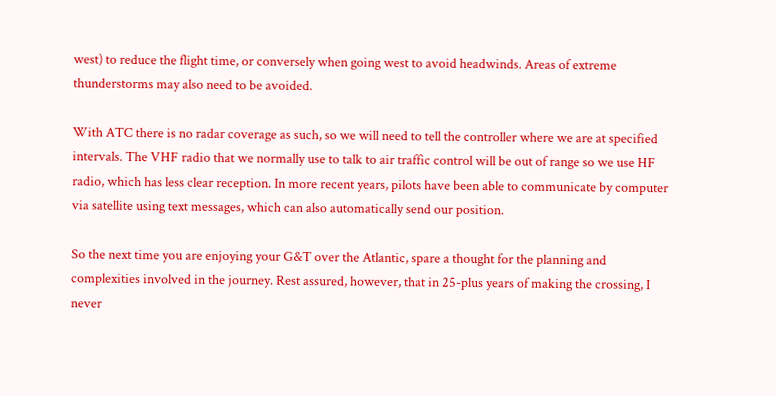west) to reduce the flight time, or conversely when going west to avoid headwinds. Areas of extreme thunderstorms may also need to be avoided.

With ATC there is no radar coverage as such, so we will need to tell the controller where we are at specified intervals. The VHF radio that we normally use to talk to air traffic control will be out of range so we use HF radio, which has less clear reception. In more recent years, pilots have been able to communicate by computer via satellite using text messages, which can also automatically send our position.

So the next time you are enjoying your G&T over the Atlantic, spare a thought for the planning and complexities involved in the journey. Rest assured, however, that in 25-plus years of making the crossing, I never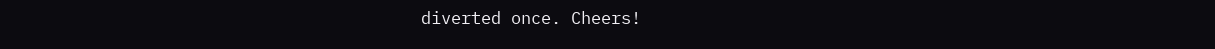diverted once. Cheers!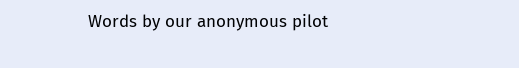Words by our anonymous pilot